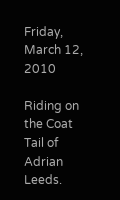Friday, March 12, 2010

Riding on the Coat Tail of Adrian Leeds.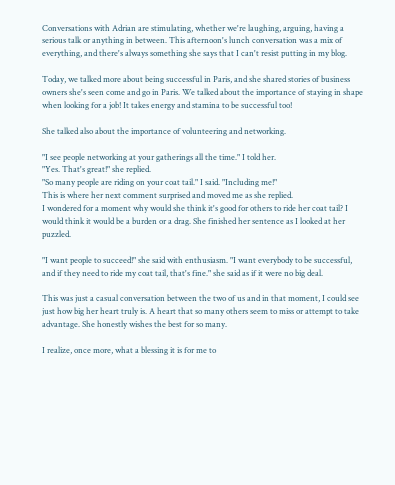Conversations with Adrian are stimulating, whether we're laughing, arguing, having a serious talk or anything in between. This afternoon's lunch conversation was a mix of everything, and there's always something she says that I can't resist putting in my blog.

Today, we talked more about being successful in Paris, and she shared stories of business owners she's seen come and go in Paris. We talked about the importance of staying in shape when looking for a job! It takes energy and stamina to be successful too!

She talked also about the importance of volunteering and networking.

"I see people networking at your gatherings all the time." I told her.
"Yes. That's great!" she replied.
"So many people are riding on your coat tail." I said. "Including me!"
This is where her next comment surprised and moved me as she replied.
I wondered for a moment why would she think it's good for others to ride her coat tail? I would think it would be a burden or a drag. She finished her sentence as I looked at her puzzled.

"I want people to succeed!" she said with enthusiasm. "I want everybody to be successful, and if they need to ride my coat tail, that's fine." she said as if it were no big deal.

This was just a casual conversation between the two of us and in that moment, I could see just how big her heart truly is. A heart that so many others seem to miss or attempt to take advantage. She honestly wishes the best for so many.

I realize, once more, what a blessing it is for me to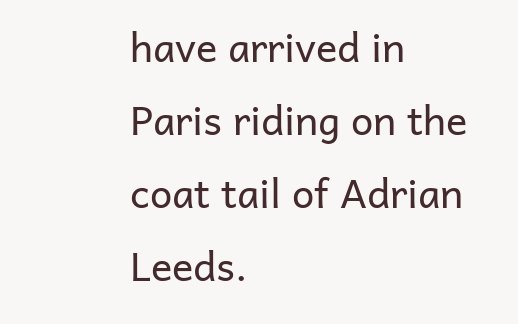have arrived in Paris riding on the coat tail of Adrian Leeds.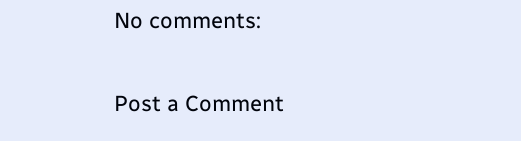No comments:

Post a Comment